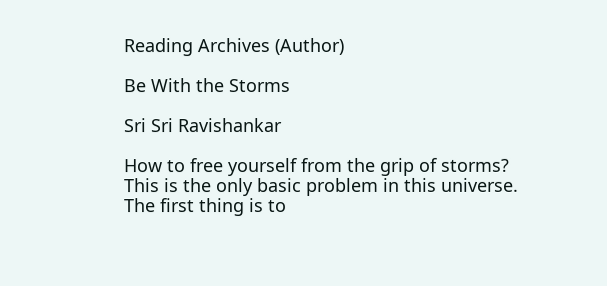Reading Archives (Author)

Be With the Storms

Sri Sri Ravishankar

How to free yourself from the grip of storms? This is the only basic problem in this universe. The first thing is to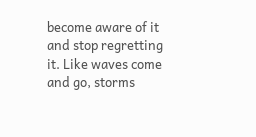become aware of it and stop regretting it. Like waves come and go, storms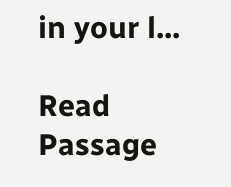in your l...

Read Passage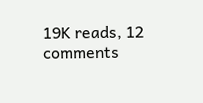19K reads, 12 comments